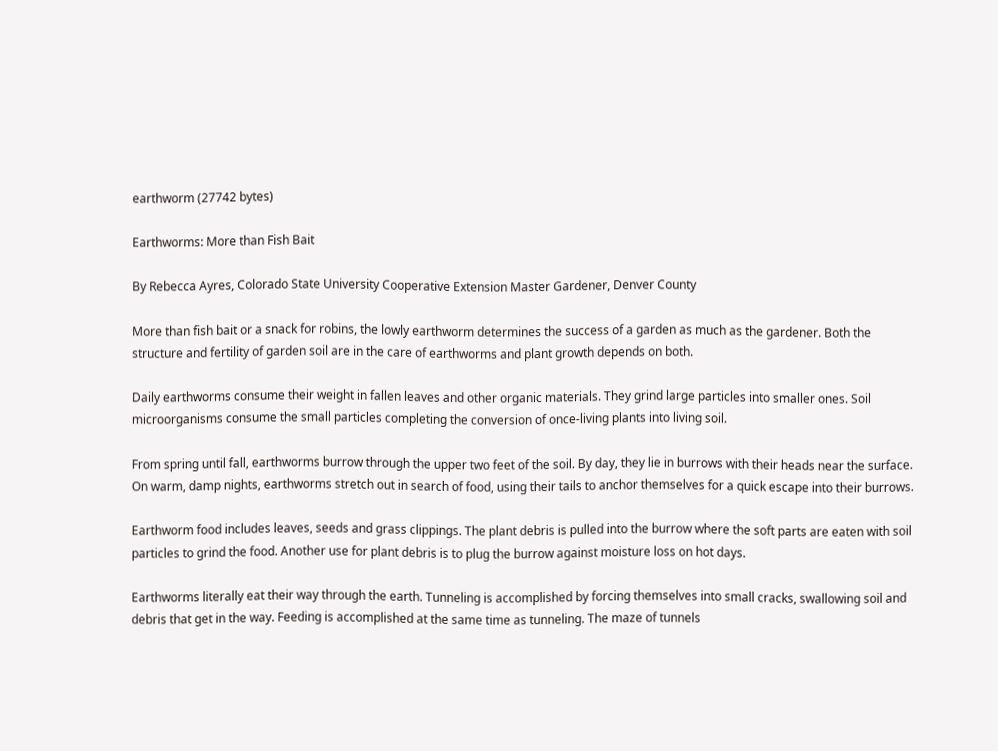earthworm (27742 bytes)

Earthworms: More than Fish Bait

By Rebecca Ayres, Colorado State University Cooperative Extension Master Gardener, Denver County

More than fish bait or a snack for robins, the lowly earthworm determines the success of a garden as much as the gardener. Both the structure and fertility of garden soil are in the care of earthworms and plant growth depends on both.

Daily earthworms consume their weight in fallen leaves and other organic materials. They grind large particles into smaller ones. Soil microorganisms consume the small particles completing the conversion of once-living plants into living soil.

From spring until fall, earthworms burrow through the upper two feet of the soil. By day, they lie in burrows with their heads near the surface. On warm, damp nights, earthworms stretch out in search of food, using their tails to anchor themselves for a quick escape into their burrows.

Earthworm food includes leaves, seeds and grass clippings. The plant debris is pulled into the burrow where the soft parts are eaten with soil particles to grind the food. Another use for plant debris is to plug the burrow against moisture loss on hot days.

Earthworms literally eat their way through the earth. Tunneling is accomplished by forcing themselves into small cracks, swallowing soil and debris that get in the way. Feeding is accomplished at the same time as tunneling. The maze of tunnels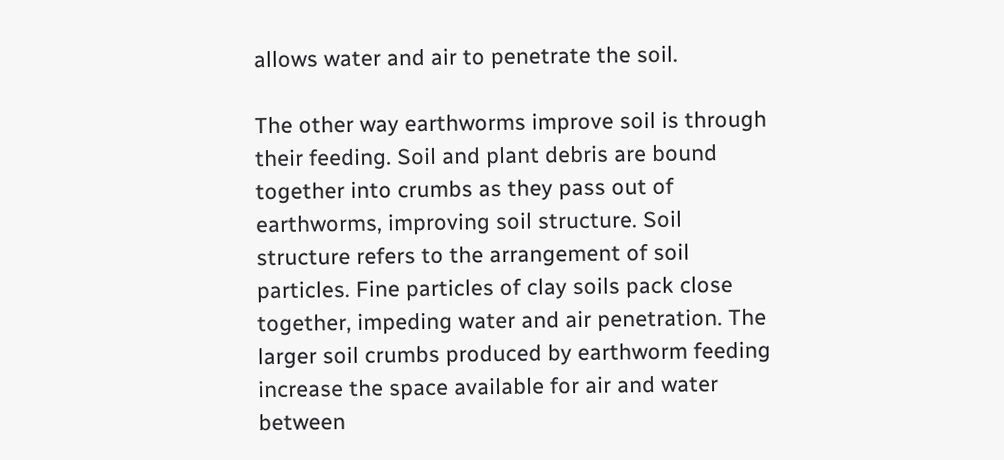allows water and air to penetrate the soil.

The other way earthworms improve soil is through their feeding. Soil and plant debris are bound together into crumbs as they pass out of earthworms, improving soil structure. Soil structure refers to the arrangement of soil particles. Fine particles of clay soils pack close together, impeding water and air penetration. The larger soil crumbs produced by earthworm feeding increase the space available for air and water between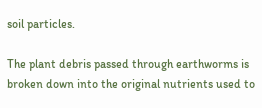soil particles.

The plant debris passed through earthworms is broken down into the original nutrients used to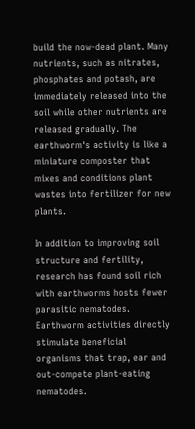build the now-dead plant. Many nutrients, such as nitrates, phosphates and potash, are immediately released into the soil while other nutrients are released gradually. The earthworm's activity is like a miniature composter that mixes and conditions plant wastes into fertilizer for new plants.

In addition to improving soil structure and fertility, research has found soil rich with earthworms hosts fewer parasitic nematodes. Earthworm activities directly stimulate beneficial organisms that trap, ear and out-compete plant-eating nematodes.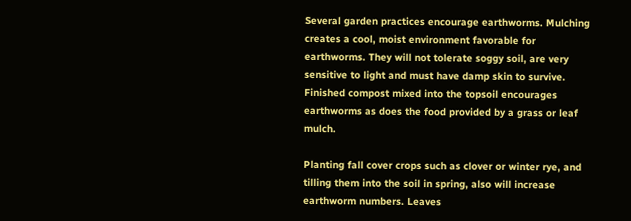Several garden practices encourage earthworms. Mulching creates a cool, moist environment favorable for earthworms. They will not tolerate soggy soil, are very sensitive to light and must have damp skin to survive. Finished compost mixed into the topsoil encourages earthworms as does the food provided by a grass or leaf mulch.

Planting fall cover crops such as clover or winter rye, and tilling them into the soil in spring, also will increase earthworm numbers. Leaves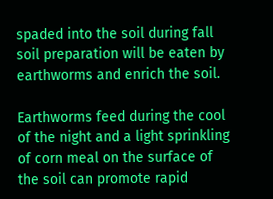spaded into the soil during fall soil preparation will be eaten by earthworms and enrich the soil.

Earthworms feed during the cool of the night and a light sprinkling of corn meal on the surface of the soil can promote rapid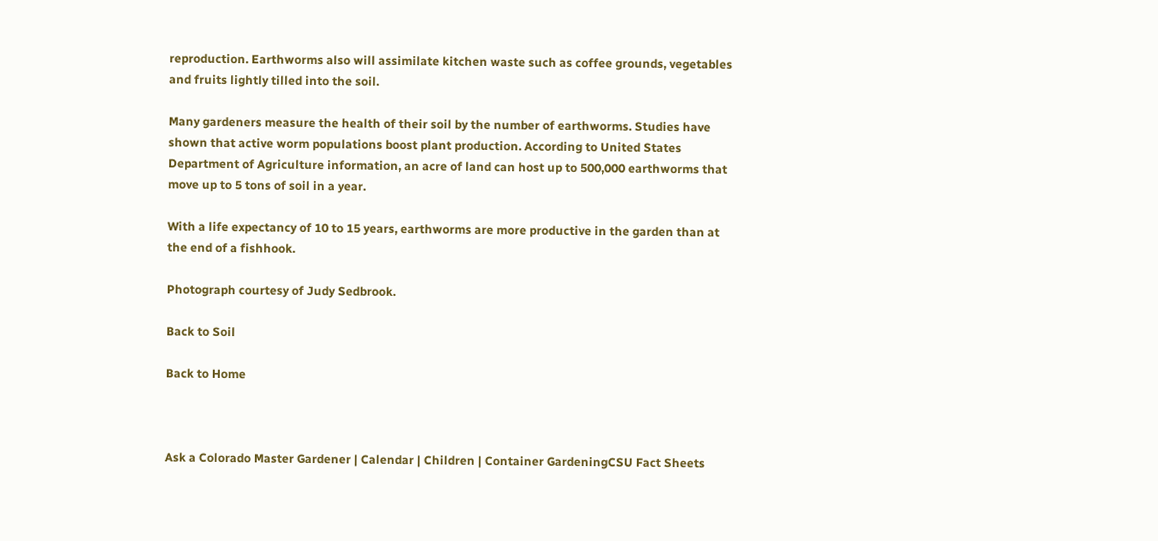reproduction. Earthworms also will assimilate kitchen waste such as coffee grounds, vegetables and fruits lightly tilled into the soil.

Many gardeners measure the health of their soil by the number of earthworms. Studies have shown that active worm populations boost plant production. According to United States Department of Agriculture information, an acre of land can host up to 500,000 earthworms that move up to 5 tons of soil in a year.

With a life expectancy of 10 to 15 years, earthworms are more productive in the garden than at the end of a fishhook.

Photograph courtesy of Judy Sedbrook.

Back to Soil

Back to Home



Ask a Colorado Master Gardener | Calendar | Children | Container GardeningCSU Fact Sheets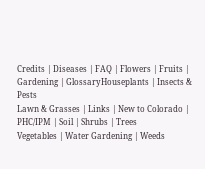Credits | Diseases | FAQ | Flowers | Fruits | Gardening | GlossaryHouseplants | Insects & Pests
Lawn & Grasses | Links | New to Colorado | PHC/IPM | Soil | Shrubs | Trees
Vegetables | Water Gardening | Weeds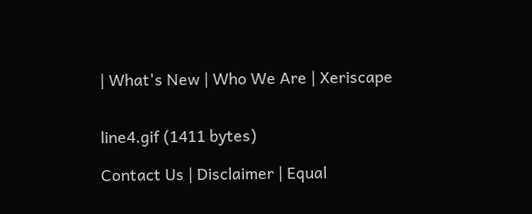| What's New | Who We Are | Xeriscape


line4.gif (1411 bytes)

Contact Us | Disclaimer | Equal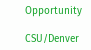Opportunity

CSU/Denver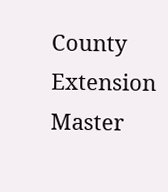County  Extension Master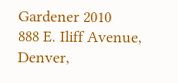Gardener 2010
888 E. Iliff Avenue,  Denver,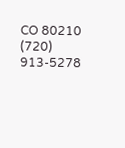CO 80210
(720) 913-5278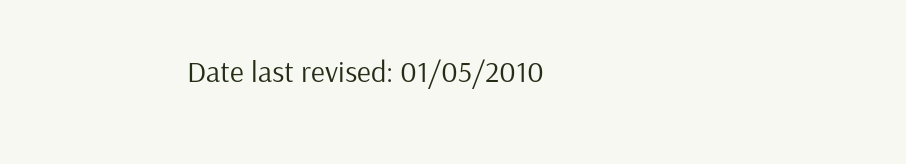Date last revised: 01/05/2010